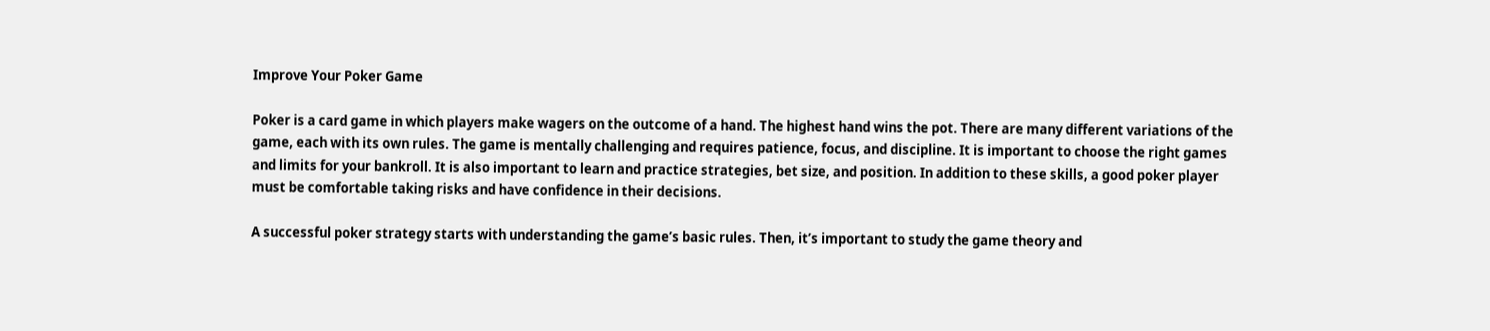Improve Your Poker Game

Poker is a card game in which players make wagers on the outcome of a hand. The highest hand wins the pot. There are many different variations of the game, each with its own rules. The game is mentally challenging and requires patience, focus, and discipline. It is important to choose the right games and limits for your bankroll. It is also important to learn and practice strategies, bet size, and position. In addition to these skills, a good poker player must be comfortable taking risks and have confidence in their decisions.

A successful poker strategy starts with understanding the game’s basic rules. Then, it’s important to study the game theory and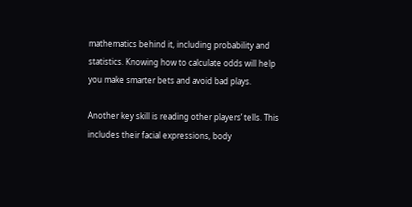mathematics behind it, including probability and statistics. Knowing how to calculate odds will help you make smarter bets and avoid bad plays.

Another key skill is reading other players’ tells. This includes their facial expressions, body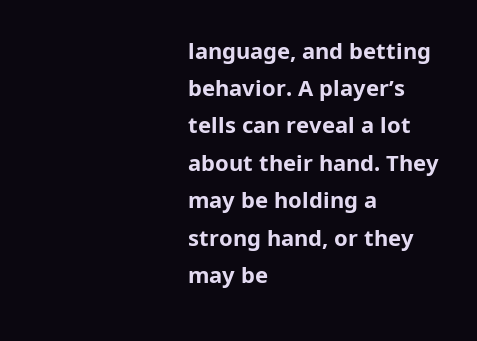language, and betting behavior. A player’s tells can reveal a lot about their hand. They may be holding a strong hand, or they may be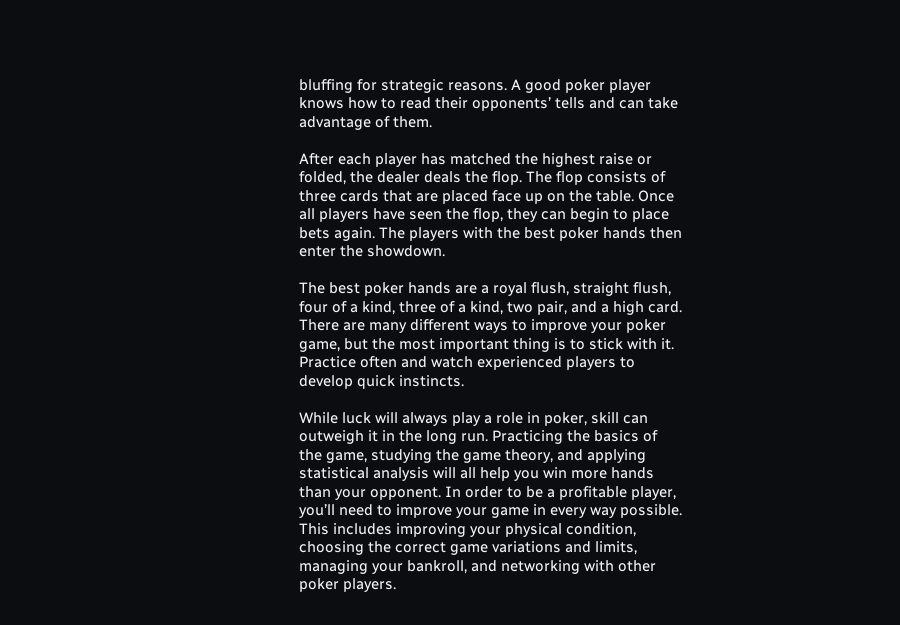bluffing for strategic reasons. A good poker player knows how to read their opponents’ tells and can take advantage of them.

After each player has matched the highest raise or folded, the dealer deals the flop. The flop consists of three cards that are placed face up on the table. Once all players have seen the flop, they can begin to place bets again. The players with the best poker hands then enter the showdown.

The best poker hands are a royal flush, straight flush, four of a kind, three of a kind, two pair, and a high card. There are many different ways to improve your poker game, but the most important thing is to stick with it. Practice often and watch experienced players to develop quick instincts.

While luck will always play a role in poker, skill can outweigh it in the long run. Practicing the basics of the game, studying the game theory, and applying statistical analysis will all help you win more hands than your opponent. In order to be a profitable player, you’ll need to improve your game in every way possible. This includes improving your physical condition, choosing the correct game variations and limits, managing your bankroll, and networking with other poker players.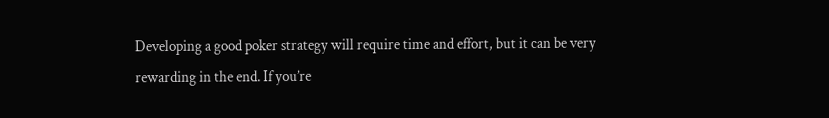Developing a good poker strategy will require time and effort, but it can be very rewarding in the end. If you’re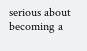serious about becoming a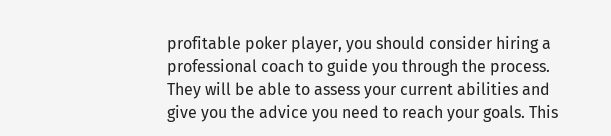profitable poker player, you should consider hiring a professional coach to guide you through the process. They will be able to assess your current abilities and give you the advice you need to reach your goals. This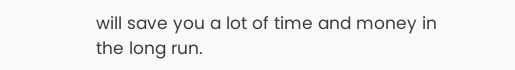will save you a lot of time and money in the long run.